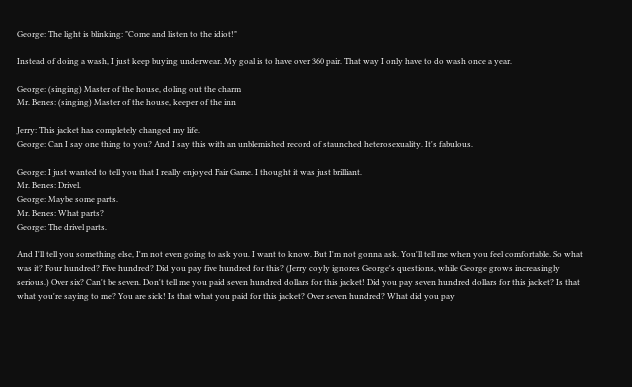George: The light is blinking: "Come and listen to the idiot!"

Instead of doing a wash, I just keep buying underwear. My goal is to have over 360 pair. That way I only have to do wash once a year.

George: (singing) Master of the house, doling out the charm
Mr. Benes: (singing) Master of the house, keeper of the inn

Jerry: This jacket has completely changed my life.
George: Can I say one thing to you? And I say this with an unblemished record of staunched heterosexuality. It's fabulous.

George: I just wanted to tell you that I really enjoyed Fair Game. I thought it was just brilliant.
Mr. Benes: Drivel.
George: Maybe some parts.
Mr. Benes: What parts?
George: The drivel parts.

And I'll tell you something else, I'm not even going to ask you. I want to know. But I'm not gonna ask. You'll tell me when you feel comfortable. So what was it? Four hundred? Five hundred? Did you pay five hundred for this? (Jerry coyly ignores George's questions, while George grows increasingly serious.) Over six? Can't be seven. Don't tell me you paid seven hundred dollars for this jacket! Did you pay seven hundred dollars for this jacket? Is that what you're saying to me? You are sick! Is that what you paid for this jacket? Over seven hundred? What did you pay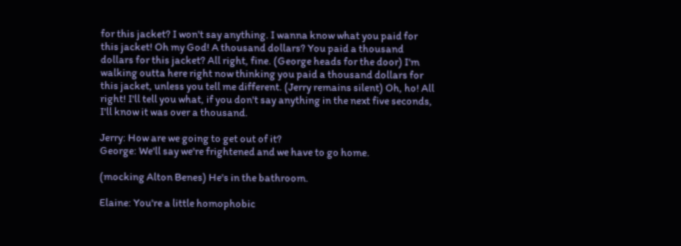for this jacket? I won't say anything. I wanna know what you paid for this jacket! Oh my God! A thousand dollars? You paid a thousand dollars for this jacket? All right, fine. (George heads for the door) I'm walking outta here right now thinking you paid a thousand dollars for this jacket, unless you tell me different. (Jerry remains silent) Oh, ho! All right! I'll tell you what, if you don't say anything in the next five seconds, I'll know it was over a thousand.

Jerry: How are we going to get out of it?
George: We'll say we're frightened and we have to go home.

(mocking Alton Benes) He's in the bathroom.

Elaine: You're a little homophobic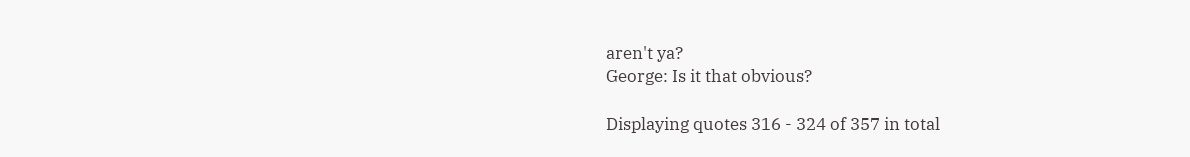aren't ya?
George: Is it that obvious?

Displaying quotes 316 - 324 of 357 in total